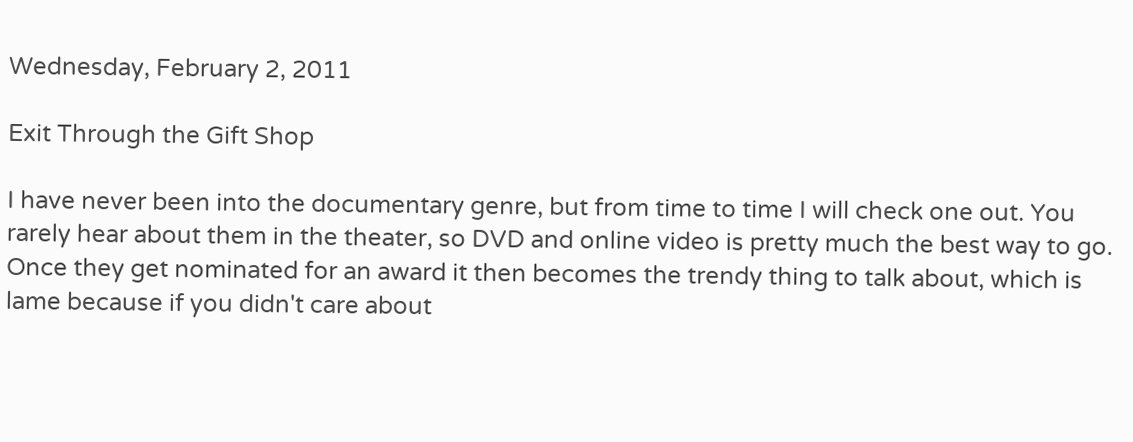Wednesday, February 2, 2011

Exit Through the Gift Shop

I have never been into the documentary genre, but from time to time I will check one out. You rarely hear about them in the theater, so DVD and online video is pretty much the best way to go. Once they get nominated for an award it then becomes the trendy thing to talk about, which is lame because if you didn't care about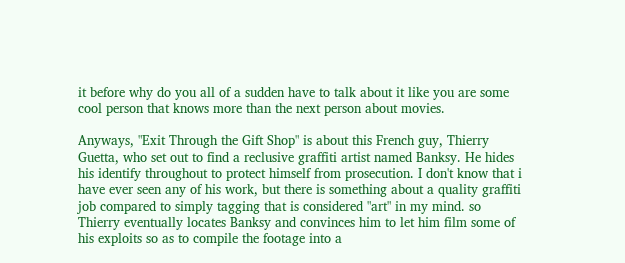it before why do you all of a sudden have to talk about it like you are some cool person that knows more than the next person about movies.

Anyways, "Exit Through the Gift Shop" is about this French guy, Thierry Guetta, who set out to find a reclusive graffiti artist named Banksy. He hides his identify throughout to protect himself from prosecution. I don't know that i have ever seen any of his work, but there is something about a quality graffiti job compared to simply tagging that is considered "art" in my mind. so Thierry eventually locates Banksy and convinces him to let him film some of his exploits so as to compile the footage into a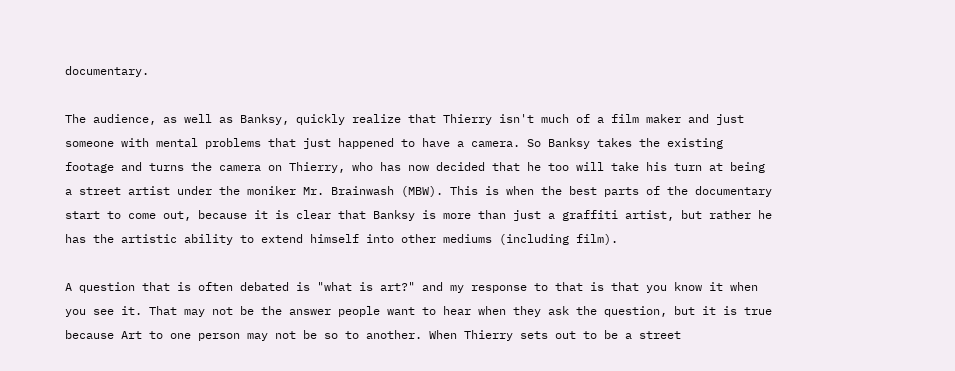documentary.

The audience, as well as Banksy, quickly realize that Thierry isn't much of a film maker and just someone with mental problems that just happened to have a camera. So Banksy takes the existing footage and turns the camera on Thierry, who has now decided that he too will take his turn at being a street artist under the moniker Mr. Brainwash (MBW). This is when the best parts of the documentary start to come out, because it is clear that Banksy is more than just a graffiti artist, but rather he has the artistic ability to extend himself into other mediums (including film).

A question that is often debated is "what is art?" and my response to that is that you know it when you see it. That may not be the answer people want to hear when they ask the question, but it is true because Art to one person may not be so to another. When Thierry sets out to be a street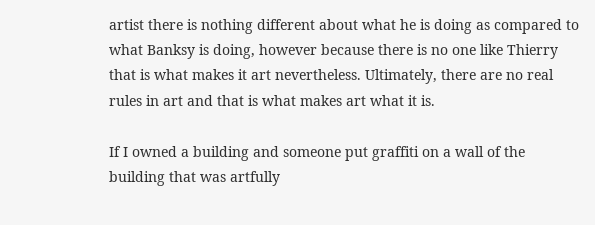artist there is nothing different about what he is doing as compared to what Banksy is doing, however because there is no one like Thierry that is what makes it art nevertheless. Ultimately, there are no real rules in art and that is what makes art what it is.

If I owned a building and someone put graffiti on a wall of the building that was artfully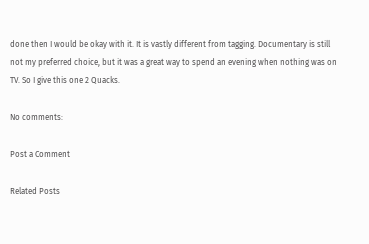done then I would be okay with it. It is vastly different from tagging. Documentary is still not my preferred choice, but it was a great way to spend an evening when nothing was on TV. So I give this one 2 Quacks.

No comments:

Post a Comment

Related Posts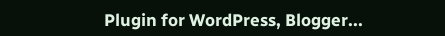Plugin for WordPress, Blogger...